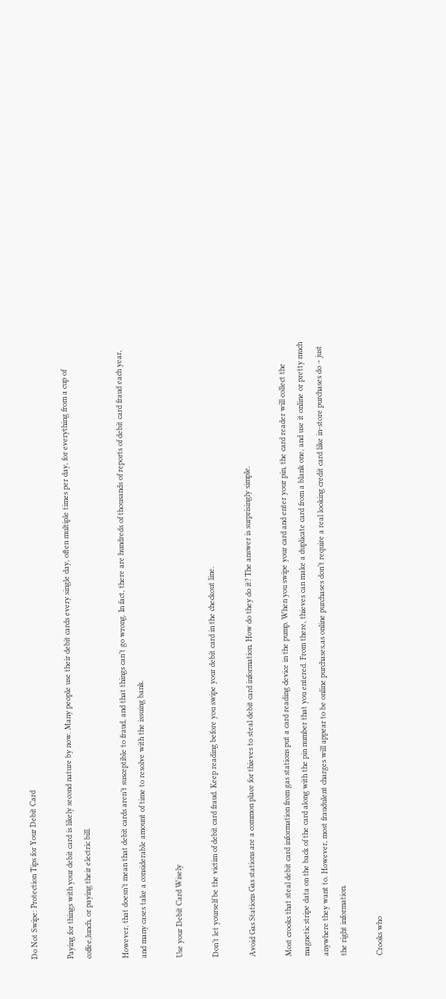Do Not Swipe: Protection Tips for Your Debit Card

Paying for things with your debit card is likely second nature by now. Many people use their debit cards every single day, often multiple times per day, for everything from a cup of coffee,lunch, or paying their electric bill.

However, that doesn’t mean that debit cards aren’t susceptible to fraud, and that things can’t go wrong. In fact, there are hundreds of thousands of reports of debit card fraud each year, and many cases take a considerable amount of time to resolve with the issuing bank.

Use your Debit Card Wisely

Don’t let yourself be the victim of debit card fraud. Keep reading before you swipe your debit card in the checkout line.

Avoid Gas Stations Gas stations are a common place for thieves to steal debit card information. How do they do it? The answer is surprisingly simple.

Most crooks that steal debit card information from gas stations put a card reading device in the pump. When you swipe your card and enter your pin, the card reader will collect the magnetic stripe data on the back of the card along with the pin number that you entered. From there, thieves can make a duplicate card from a blank one, and use it online or pretty much anywhere they want to. However, most fraudulent charges will appear to be online purchases,as online purchases don’t require a real looking credit card like in-store purchases do – just the right information.

Crooks who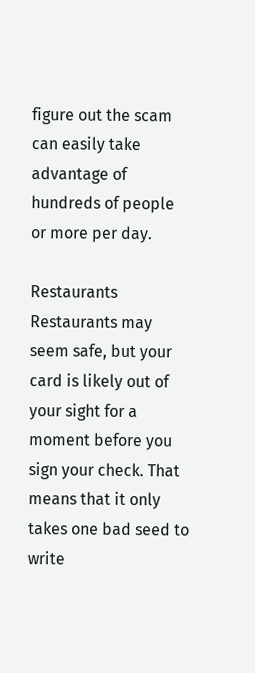figure out the scam can easily take advantage of hundreds of people or more per day.

Restaurants Restaurants may seem safe, but your card is likely out of your sight for a moment before you sign your check. That means that it only takes one bad seed to write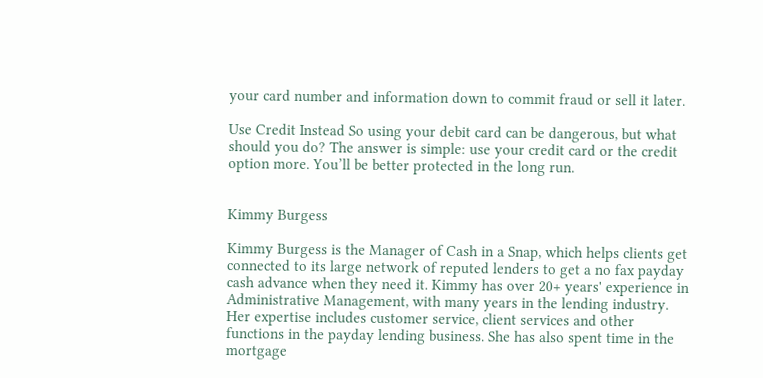your card number and information down to commit fraud or sell it later.

Use Credit Instead So using your debit card can be dangerous, but what should you do? The answer is simple: use your credit card or the credit option more. You’ll be better protected in the long run.


Kimmy Burgess

Kimmy Burgess is the Manager of Cash in a Snap, which helps clients get connected to its large network of reputed lenders to get a no fax payday cash advance when they need it. Kimmy has over 20+ years' experience in Administrative Management, with many years in the lending industry. Her expertise includes customer service, client services and other functions in the payday lending business. She has also spent time in the mortgage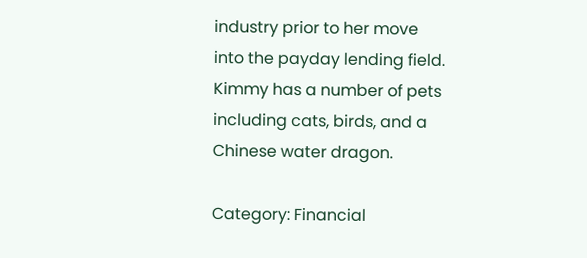industry prior to her move into the payday lending field. Kimmy has a number of pets including cats, birds, and a Chinese water dragon.

Category: Financial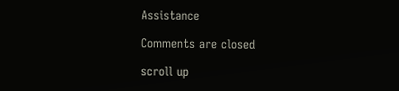Assistance

Comments are closed

scroll up